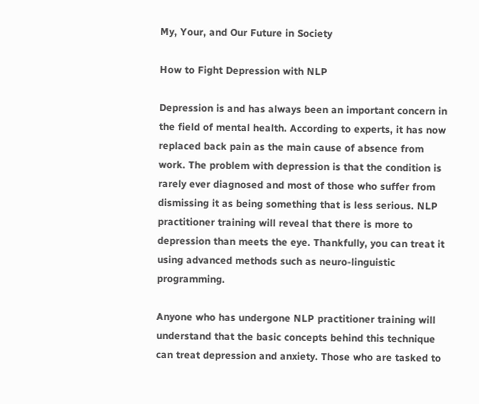My, Your, and Our Future in Society

How to Fight Depression with NLP

Depression is and has always been an important concern in the field of mental health. According to experts, it has now replaced back pain as the main cause of absence from work. The problem with depression is that the condition is rarely ever diagnosed and most of those who suffer from dismissing it as being something that is less serious. NLP practitioner training will reveal that there is more to depression than meets the eye. Thankfully, you can treat it using advanced methods such as neuro-linguistic programming.

Anyone who has undergone NLP practitioner training will understand that the basic concepts behind this technique can treat depression and anxiety. Those who are tasked to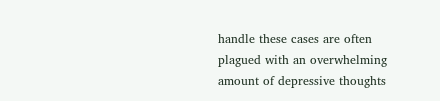handle these cases are often plagued with an overwhelming amount of depressive thoughts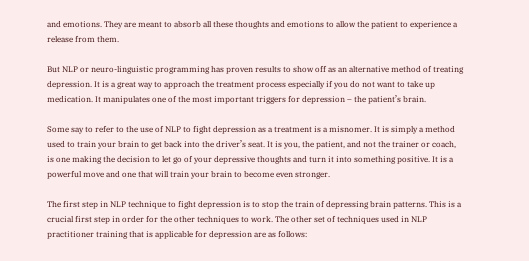and emotions. They are meant to absorb all these thoughts and emotions to allow the patient to experience a release from them.

But NLP or neuro-linguistic programming has proven results to show off as an alternative method of treating depression. It is a great way to approach the treatment process especially if you do not want to take up medication. It manipulates one of the most important triggers for depression – the patient’s brain.

Some say to refer to the use of NLP to fight depression as a treatment is a misnomer. It is simply a method used to train your brain to get back into the driver’s seat. It is you, the patient, and not the trainer or coach, is one making the decision to let go of your depressive thoughts and turn it into something positive. It is a powerful move and one that will train your brain to become even stronger.

The first step in NLP technique to fight depression is to stop the train of depressing brain patterns. This is a crucial first step in order for the other techniques to work. The other set of techniques used in NLP practitioner training that is applicable for depression are as follows: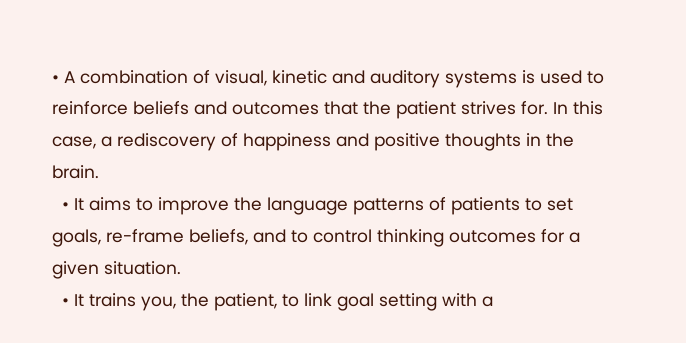• A combination of visual, kinetic and auditory systems is used to reinforce beliefs and outcomes that the patient strives for. In this case, a rediscovery of happiness and positive thoughts in the brain.
  • It aims to improve the language patterns of patients to set goals, re-frame beliefs, and to control thinking outcomes for a given situation.
  • It trains you, the patient, to link goal setting with a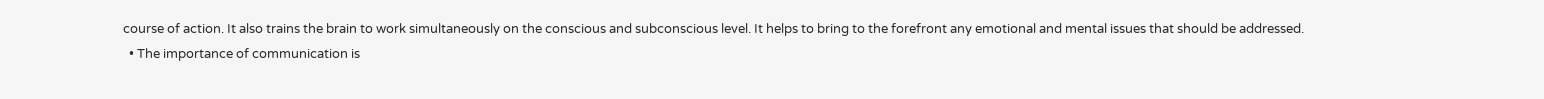course of action. It also trains the brain to work simultaneously on the conscious and subconscious level. It helps to bring to the forefront any emotional and mental issues that should be addressed.
  • The importance of communication is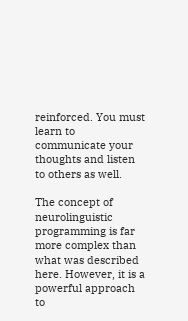reinforced. You must learn to communicate your thoughts and listen to others as well.

The concept of neurolinguistic programming is far more complex than what was described here. However, it is a powerful approach to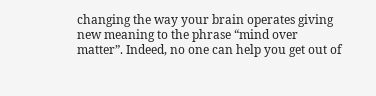changing the way your brain operates giving new meaning to the phrase “mind over matter”. Indeed, no one can help you get out of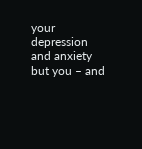your depression and anxiety but you – and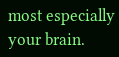most especially your brain.